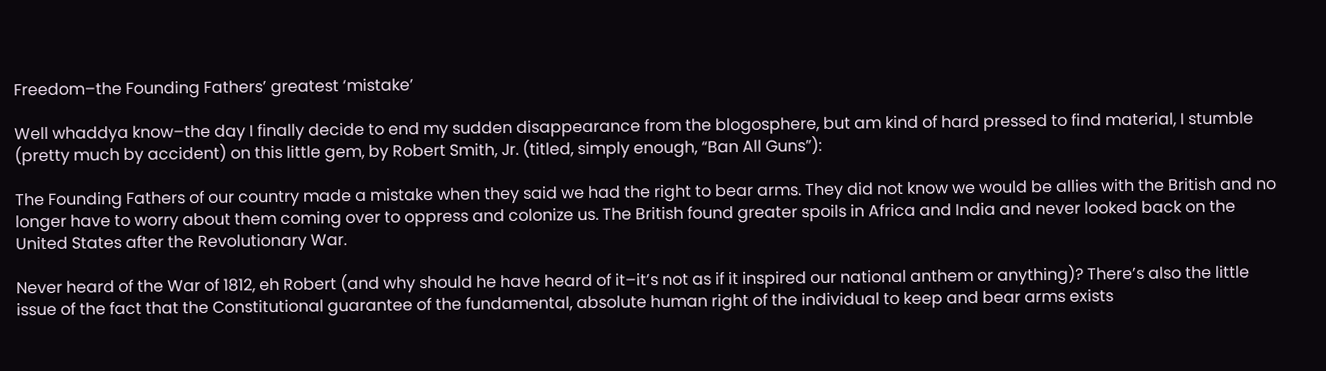Freedom–the Founding Fathers’ greatest ‘mistake’

Well whaddya know–the day I finally decide to end my sudden disappearance from the blogosphere, but am kind of hard pressed to find material, I stumble (pretty much by accident) on this little gem, by Robert Smith, Jr. (titled, simply enough, “Ban All Guns”):

The Founding Fathers of our country made a mistake when they said we had the right to bear arms. They did not know we would be allies with the British and no longer have to worry about them coming over to oppress and colonize us. The British found greater spoils in Africa and India and never looked back on the United States after the Revolutionary War.

Never heard of the War of 1812, eh Robert (and why should he have heard of it–it’s not as if it inspired our national anthem or anything)? There’s also the little issue of the fact that the Constitutional guarantee of the fundamental, absolute human right of the individual to keep and bear arms exists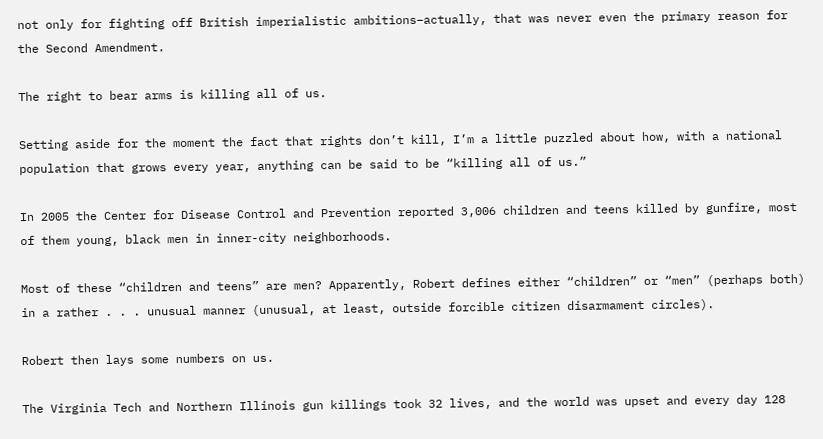not only for fighting off British imperialistic ambitions–actually, that was never even the primary reason for the Second Amendment.

The right to bear arms is killing all of us.

Setting aside for the moment the fact that rights don’t kill, I’m a little puzzled about how, with a national population that grows every year, anything can be said to be “killing all of us.”

In 2005 the Center for Disease Control and Prevention reported 3,006 children and teens killed by gunfire, most of them young, black men in inner-city neighborhoods.

Most of these “children and teens” are men? Apparently, Robert defines either “children” or “men” (perhaps both) in a rather . . . unusual manner (unusual, at least, outside forcible citizen disarmament circles).

Robert then lays some numbers on us.

The Virginia Tech and Northern Illinois gun killings took 32 lives, and the world was upset and every day 128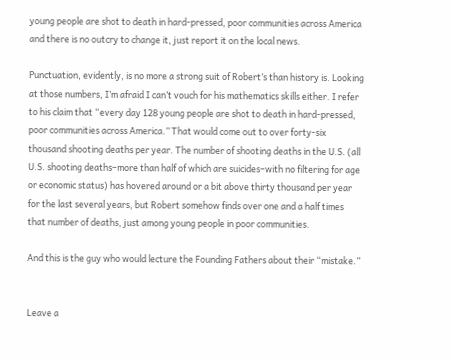young people are shot to death in hard-pressed, poor communities across America and there is no outcry to change it, just report it on the local news.

Punctuation, evidently, is no more a strong suit of Robert’s than history is. Looking at those numbers, I’m afraid I can’t vouch for his mathematics skills either. I refer to his claim that “every day 128 young people are shot to death in hard-pressed, poor communities across America.” That would come out to over forty-six thousand shooting deaths per year. The number of shooting deaths in the U.S. (all U.S. shooting deaths–more than half of which are suicides–with no filtering for age or economic status) has hovered around or a bit above thirty thousand per year for the last several years, but Robert somehow finds over one and a half times that number of deaths, just among young people in poor communities.

And this is the guy who would lecture the Founding Fathers about their “mistake.”


Leave a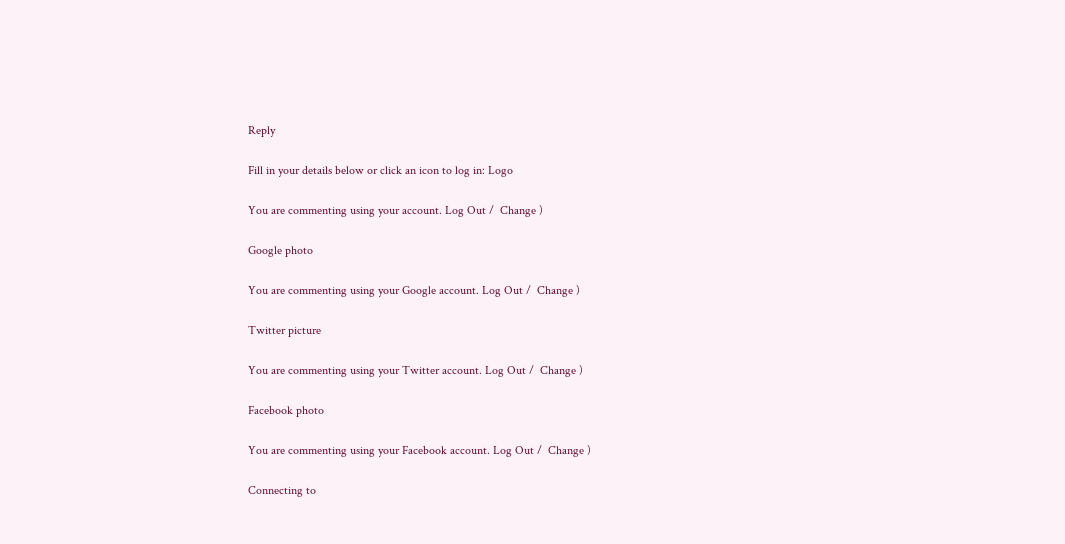Reply

Fill in your details below or click an icon to log in: Logo

You are commenting using your account. Log Out /  Change )

Google photo

You are commenting using your Google account. Log Out /  Change )

Twitter picture

You are commenting using your Twitter account. Log Out /  Change )

Facebook photo

You are commenting using your Facebook account. Log Out /  Change )

Connecting to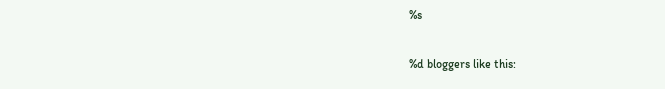%s

%d bloggers like this: